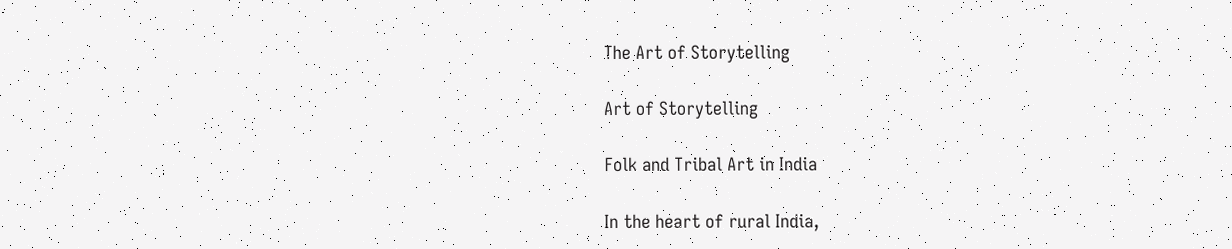The Art of Storytelling

Art of Storytelling

Folk and Tribal Art in India

In the heart of rural India,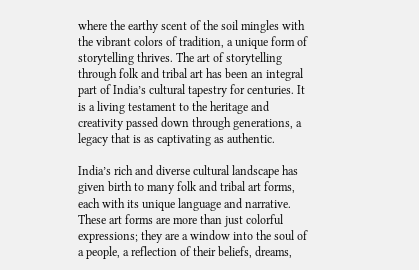where the earthy scent of the soil mingles with the vibrant colors of tradition, a unique form of storytelling thrives. The art of storytelling through folk and tribal art has been an integral part of India’s cultural tapestry for centuries. It is a living testament to the heritage and creativity passed down through generations, a legacy that is as captivating as authentic.

India’s rich and diverse cultural landscape has given birth to many folk and tribal art forms, each with its unique language and narrative. These art forms are more than just colorful expressions; they are a window into the soul of a people, a reflection of their beliefs, dreams,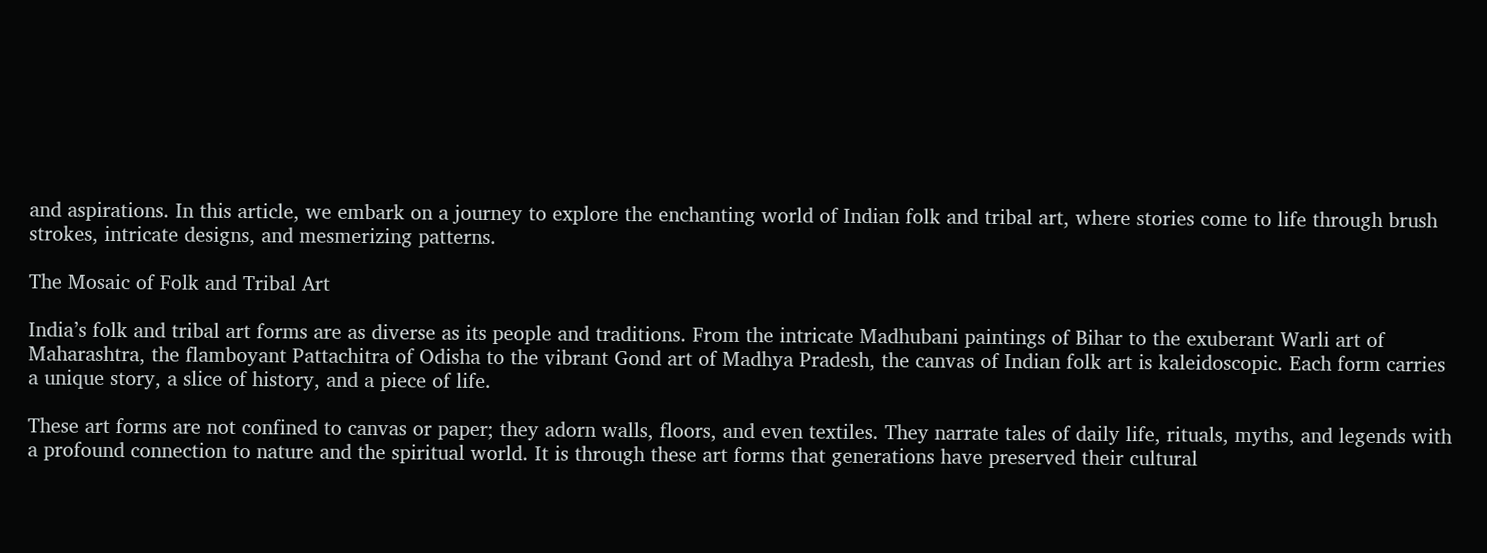and aspirations. In this article, we embark on a journey to explore the enchanting world of Indian folk and tribal art, where stories come to life through brush strokes, intricate designs, and mesmerizing patterns.

The Mosaic of Folk and Tribal Art

India’s folk and tribal art forms are as diverse as its people and traditions. From the intricate Madhubani paintings of Bihar to the exuberant Warli art of Maharashtra, the flamboyant Pattachitra of Odisha to the vibrant Gond art of Madhya Pradesh, the canvas of Indian folk art is kaleidoscopic. Each form carries a unique story, a slice of history, and a piece of life.

These art forms are not confined to canvas or paper; they adorn walls, floors, and even textiles. They narrate tales of daily life, rituals, myths, and legends with a profound connection to nature and the spiritual world. It is through these art forms that generations have preserved their cultural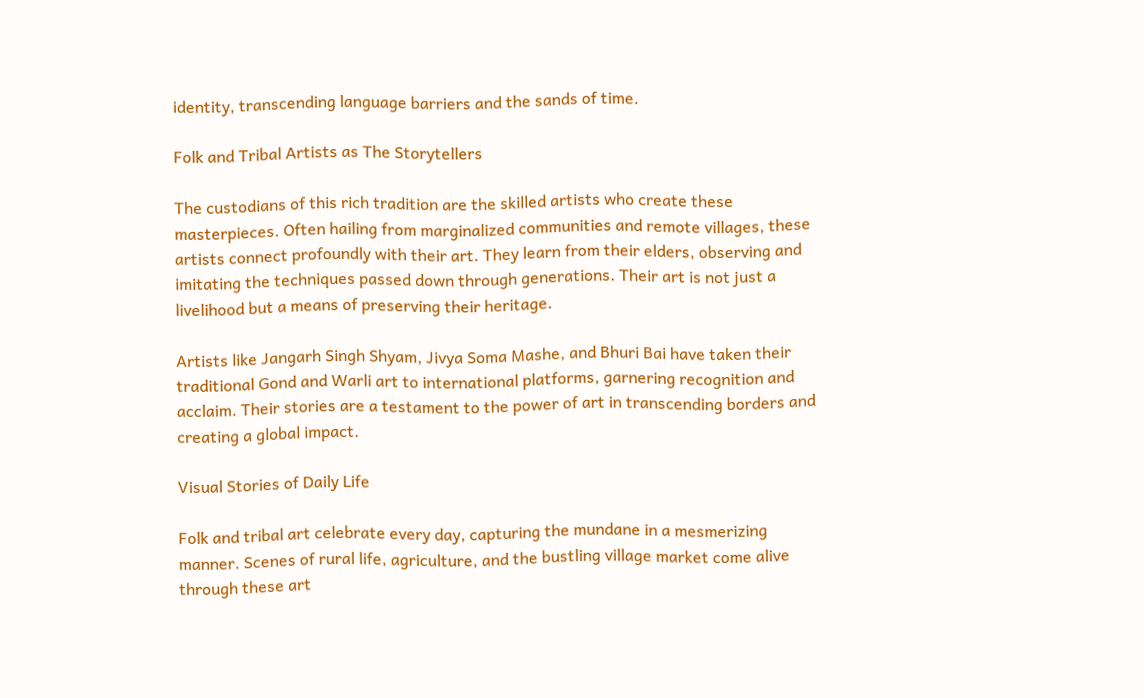identity, transcending language barriers and the sands of time.

Folk and Tribal Artists as The Storytellers

The custodians of this rich tradition are the skilled artists who create these masterpieces. Often hailing from marginalized communities and remote villages, these artists connect profoundly with their art. They learn from their elders, observing and imitating the techniques passed down through generations. Their art is not just a livelihood but a means of preserving their heritage.

Artists like Jangarh Singh Shyam, Jivya Soma Mashe, and Bhuri Bai have taken their traditional Gond and Warli art to international platforms, garnering recognition and acclaim. Their stories are a testament to the power of art in transcending borders and creating a global impact.

Visual Stories of Daily Life

Folk and tribal art celebrate every day, capturing the mundane in a mesmerizing manner. Scenes of rural life, agriculture, and the bustling village market come alive through these art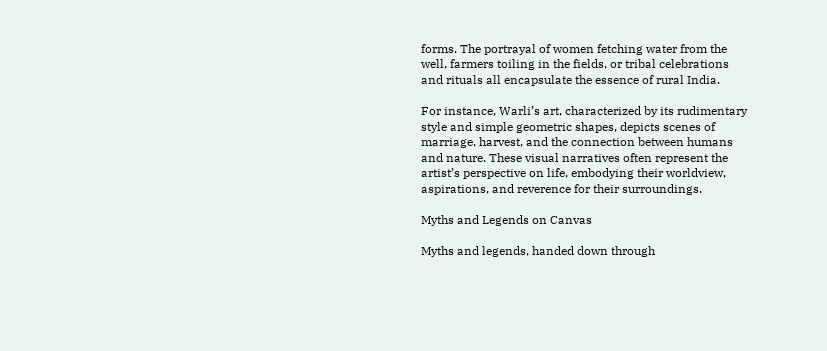forms. The portrayal of women fetching water from the well, farmers toiling in the fields, or tribal celebrations and rituals all encapsulate the essence of rural India.

For instance, Warli’s art, characterized by its rudimentary style and simple geometric shapes, depicts scenes of marriage, harvest, and the connection between humans and nature. These visual narratives often represent the artist’s perspective on life, embodying their worldview, aspirations, and reverence for their surroundings.

Myths and Legends on Canvas

Myths and legends, handed down through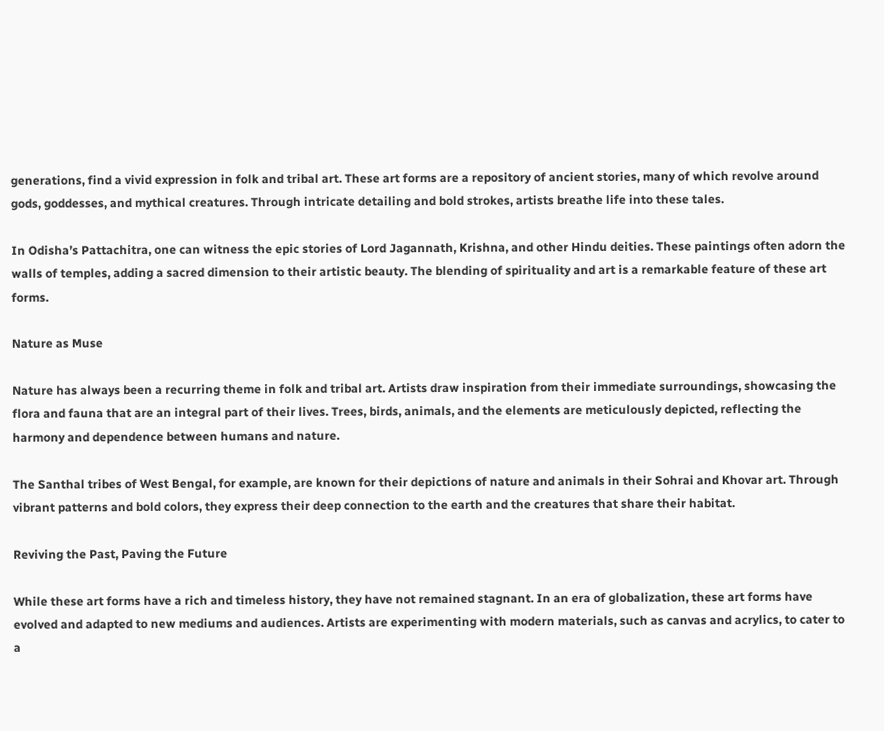generations, find a vivid expression in folk and tribal art. These art forms are a repository of ancient stories, many of which revolve around gods, goddesses, and mythical creatures. Through intricate detailing and bold strokes, artists breathe life into these tales.

In Odisha’s Pattachitra, one can witness the epic stories of Lord Jagannath, Krishna, and other Hindu deities. These paintings often adorn the walls of temples, adding a sacred dimension to their artistic beauty. The blending of spirituality and art is a remarkable feature of these art forms.

Nature as Muse

Nature has always been a recurring theme in folk and tribal art. Artists draw inspiration from their immediate surroundings, showcasing the flora and fauna that are an integral part of their lives. Trees, birds, animals, and the elements are meticulously depicted, reflecting the harmony and dependence between humans and nature.

The Santhal tribes of West Bengal, for example, are known for their depictions of nature and animals in their Sohrai and Khovar art. Through vibrant patterns and bold colors, they express their deep connection to the earth and the creatures that share their habitat.

Reviving the Past, Paving the Future

While these art forms have a rich and timeless history, they have not remained stagnant. In an era of globalization, these art forms have evolved and adapted to new mediums and audiences. Artists are experimenting with modern materials, such as canvas and acrylics, to cater to a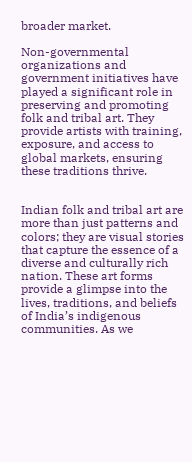broader market.

Non-governmental organizations and government initiatives have played a significant role in preserving and promoting folk and tribal art. They provide artists with training, exposure, and access to global markets, ensuring these traditions thrive.


Indian folk and tribal art are more than just patterns and colors; they are visual stories that capture the essence of a diverse and culturally rich nation. These art forms provide a glimpse into the lives, traditions, and beliefs of India’s indigenous communities. As we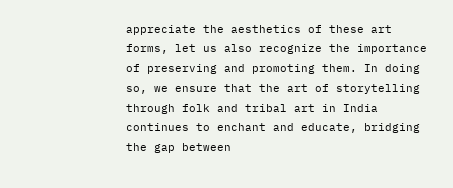appreciate the aesthetics of these art forms, let us also recognize the importance of preserving and promoting them. In doing so, we ensure that the art of storytelling through folk and tribal art in India continues to enchant and educate, bridging the gap between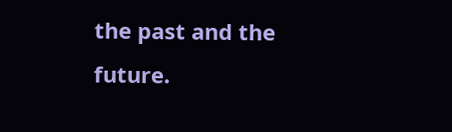the past and the future.